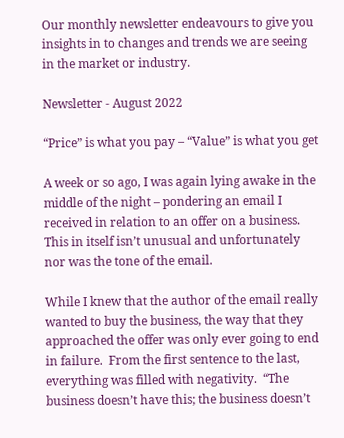Our monthly newsletter endeavours to give you insights in to changes and trends we are seeing in the market or industry.

Newsletter - August 2022

“Price” is what you pay – “Value” is what you get

A week or so ago, I was again lying awake in the middle of the night – pondering an email I received in relation to an offer on a business.  This in itself isn’t unusual and unfortunately nor was the tone of the email.

While I knew that the author of the email really wanted to buy the business, the way that they approached the offer was only ever going to end in failure.  From the first sentence to the last, everything was filled with negativity.  “The business doesn’t have this; the business doesn’t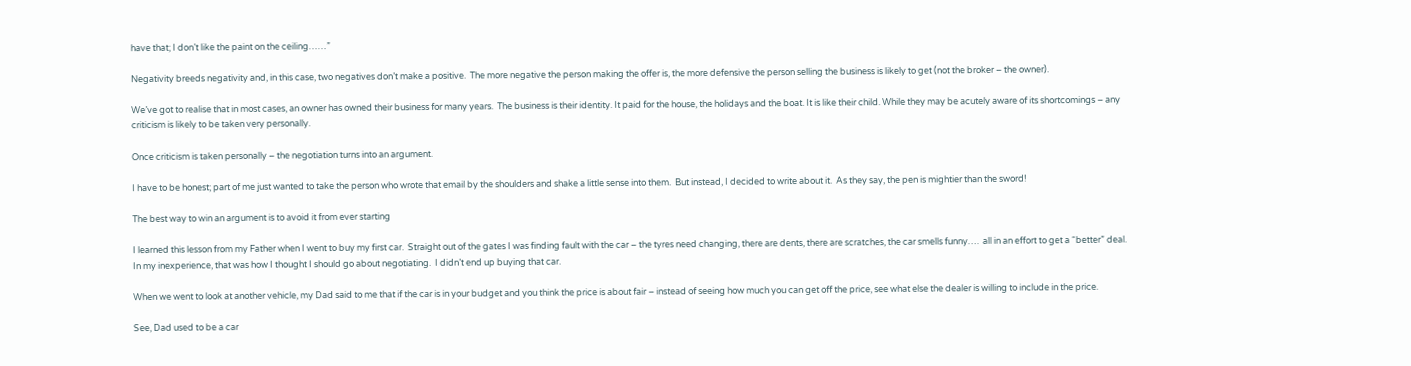have that; I don’t like the paint on the ceiling……”

Negativity breeds negativity and, in this case, two negatives don’t make a positive.  The more negative the person making the offer is, the more defensive the person selling the business is likely to get (not the broker – the owner).

We’ve got to realise that in most cases, an owner has owned their business for many years.  The business is their identity. It paid for the house, the holidays and the boat. It is like their child. While they may be acutely aware of its shortcomings – any criticism is likely to be taken very personally.

Once criticism is taken personally – the negotiation turns into an argument.

I have to be honest; part of me just wanted to take the person who wrote that email by the shoulders and shake a little sense into them.  But instead, I decided to write about it.  As they say, the pen is mightier than the sword!

The best way to win an argument is to avoid it from ever starting

I learned this lesson from my Father when I went to buy my first car.  Straight out of the gates I was finding fault with the car – the tyres need changing, there are dents, there are scratches, the car smells funny….  all in an effort to get a “better” deal.  In my inexperience, that was how I thought I should go about negotiating.  I didn’t end up buying that car.

When we went to look at another vehicle, my Dad said to me that if the car is in your budget and you think the price is about fair – instead of seeing how much you can get off the price, see what else the dealer is willing to include in the price.

See, Dad used to be a car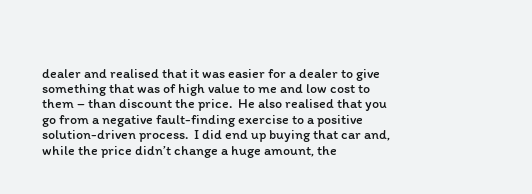dealer and realised that it was easier for a dealer to give something that was of high value to me and low cost to them – than discount the price.  He also realised that you go from a negative fault-finding exercise to a positive solution-driven process.  I did end up buying that car and, while the price didn’t change a huge amount, the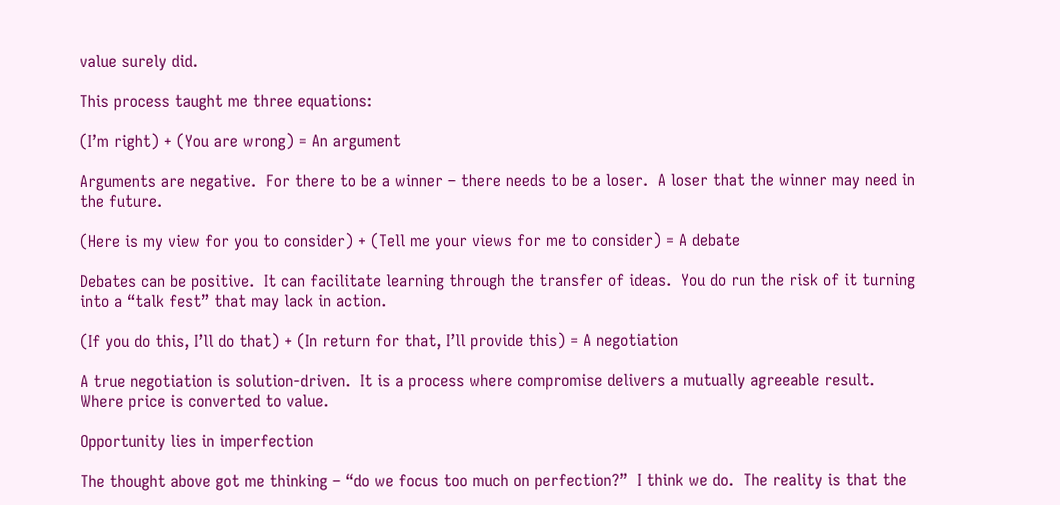value surely did.

This process taught me three equations:

(I’m right) + (You are wrong) = An argument

Arguments are negative.  For there to be a winner – there needs to be a loser.  A loser that the winner may need in the future.

(Here is my view for you to consider) + (Tell me your views for me to consider) = A debate

Debates can be positive.  It can facilitate learning through the transfer of ideas.  You do run the risk of it turning into a “talk fest” that may lack in action.

(If you do this, I’ll do that) + (In return for that, I’ll provide this) = A negotiation

A true negotiation is solution-driven.  It is a process where compromise delivers a mutually agreeable result.  Where price is converted to value.

Opportunity lies in imperfection

The thought above got me thinking – “do we focus too much on perfection?”  I think we do.  The reality is that the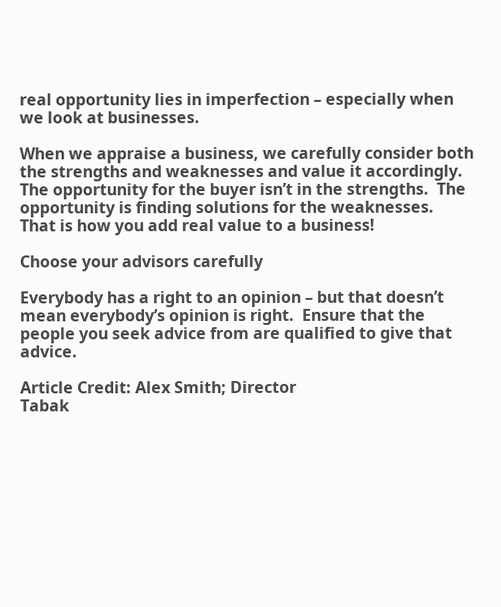real opportunity lies in imperfection – especially when we look at businesses.

When we appraise a business, we carefully consider both the strengths and weaknesses and value it accordingly.  The opportunity for the buyer isn’t in the strengths.  The opportunity is finding solutions for the weaknesses.  That is how you add real value to a business!

Choose your advisors carefully

Everybody has a right to an opinion – but that doesn’t mean everybody’s opinion is right.  Ensure that the people you seek advice from are qualified to give that advice.

Article Credit: Alex Smith; Director
Tabak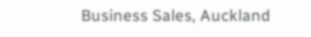Business Sales, Auckland